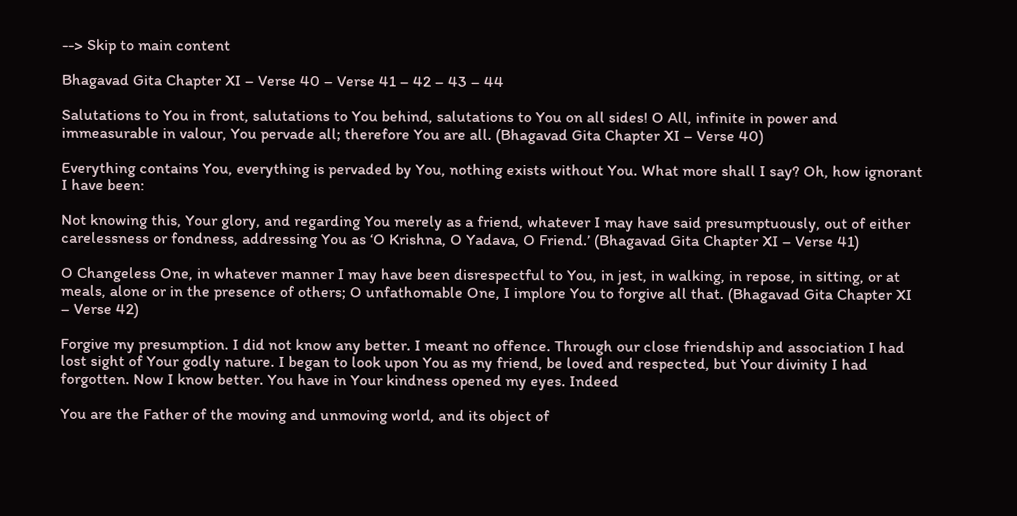--> Skip to main content

Bhagavad Gita Chapter XI – Verse 40 – Verse 41 – 42 – 43 – 44

Salutations to You in front, salutations to You behind, salutations to You on all sides! O All, infinite in power and immeasurable in valour, You pervade all; therefore You are all. (Bhagavad Gita Chapter XI – Verse 40)

Everything contains You, everything is pervaded by You, nothing exists without You. What more shall I say? Oh, how ignorant I have been:

Not knowing this, Your glory, and regarding You merely as a friend, whatever I may have said presumptuously, out of either carelessness or fondness, addressing You as ‘O Krishna, O Yadava, O Friend.’ (Bhagavad Gita Chapter XI – Verse 41)

O Changeless One, in whatever manner I may have been disrespectful to You, in jest, in walking, in repose, in sitting, or at meals, alone or in the presence of others; O unfathomable One, I implore You to forgive all that. (Bhagavad Gita Chapter XI – Verse 42)

Forgive my presumption. I did not know any better. I meant no offence. Through our close friendship and association I had lost sight of Your godly nature. I began to look upon You as my friend, be loved and respected, but Your divinity I had forgotten. Now I know better. You have in Your kindness opened my eyes. Indeed

You are the Father of the moving and unmoving world, and its object of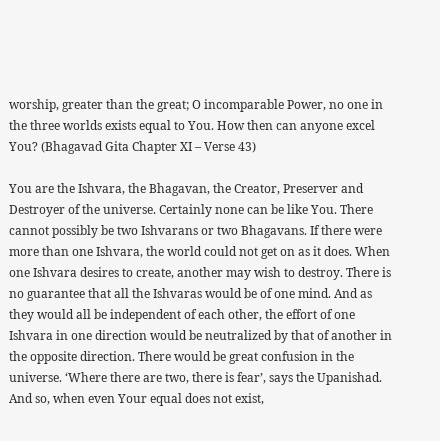worship, greater than the great; O incomparable Power, no one in the three worlds exists equal to You. How then can anyone excel You? (Bhagavad Gita Chapter XI – Verse 43)

You are the Ishvara, the Bhagavan, the Creator, Preserver and Destroyer of the universe. Certainly none can be like You. There cannot possibly be two Ishvarans or two Bhagavans. If there were more than one Ishvara, the world could not get on as it does. When one Ishvara desires to create, another may wish to destroy. There is no guarantee that all the Ishvaras would be of one mind. And as they would all be independent of each other, the effort of one Ishvara in one direction would be neutralized by that of another in the opposite direction. There would be great confusion in the universe. ‘Where there are two, there is fear’, says the Upanishad. And so, when even Your equal does not exist,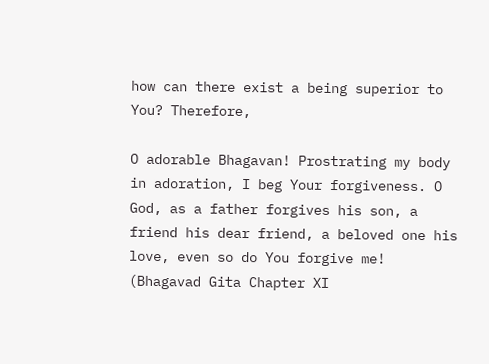how can there exist a being superior to You? Therefore,

O adorable Bhagavan! Prostrating my body in adoration, I beg Your forgiveness. O God, as a father forgives his son, a friend his dear friend, a beloved one his love, even so do You forgive me! (Bhagavad Gita Chapter XI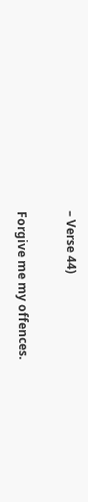– Verse 44)

Forgive me my offences.